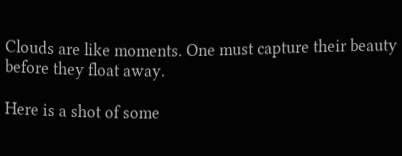Clouds are like moments. One must capture their beauty before they float away.

Here is a shot of some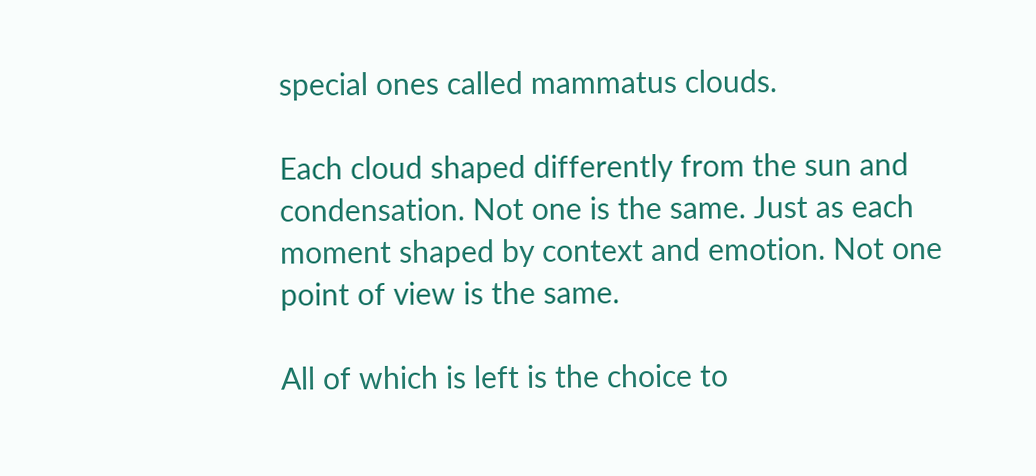special ones called mammatus clouds.

Each cloud shaped differently from the sun and condensation. Not one is the same. Just as each moment shaped by context and emotion. Not one point of view is the same.

All of which is left is the choice to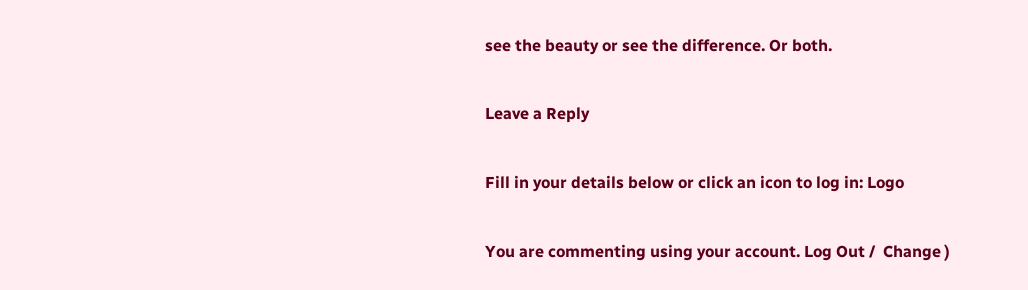see the beauty or see the difference. Or both.

Leave a Reply

Fill in your details below or click an icon to log in: Logo

You are commenting using your account. Log Out /  Change )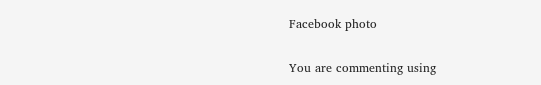Facebook photo

You are commenting using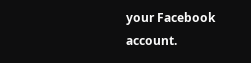your Facebook account.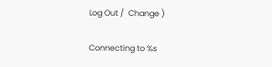Log Out /  Change )

Connecting to %s